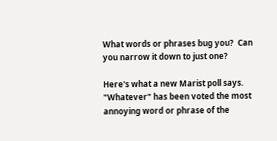What words or phrases bug you?  Can you narrow it down to just one?

Here's what a new Marist poll says.  "Whatever" has been voted the most annoying word or phrase of the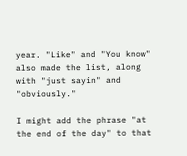year. "Like" and "You know" also made the list, along with "just sayin" and "obviously."

I might add the phrase "at the end of the day" to that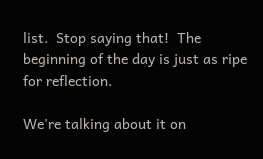list.  Stop saying that!  The beginning of the day is just as ripe for reflection.

We're talking about it on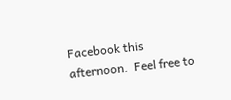Facebook this afternoon.  Feel free to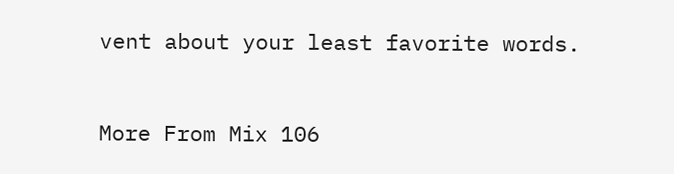vent about your least favorite words.


More From Mix 106